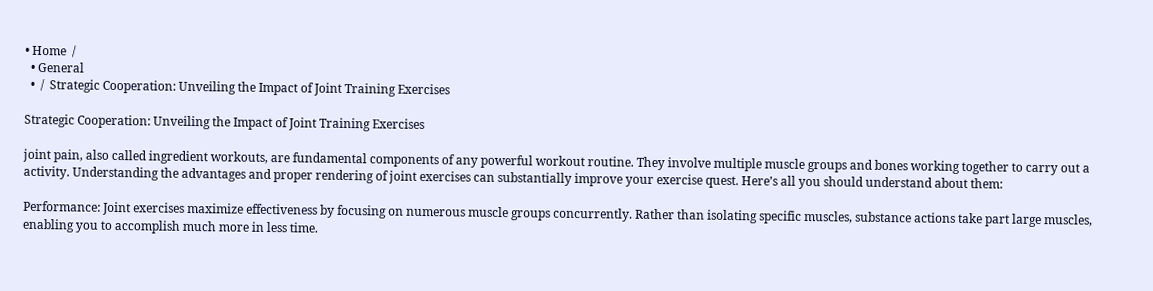• Home  /
  • General
  •  /  Strategic Cooperation: Unveiling the Impact of Joint Training Exercises

Strategic Cooperation: Unveiling the Impact of Joint Training Exercises

joint pain, also called ingredient workouts, are fundamental components of any powerful workout routine. They involve multiple muscle groups and bones working together to carry out a activity. Understanding the advantages and proper rendering of joint exercises can substantially improve your exercise quest. Here’s all you should understand about them:

Performance: Joint exercises maximize effectiveness by focusing on numerous muscle groups concurrently. Rather than isolating specific muscles, substance actions take part large muscles, enabling you to accomplish much more in less time.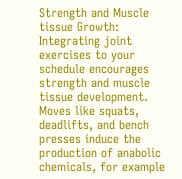Strength and Muscle tissue Growth: Integrating joint exercises to your schedule encourages strength and muscle tissue development. Moves like squats, deadlifts, and bench presses induce the production of anabolic chemicals, for example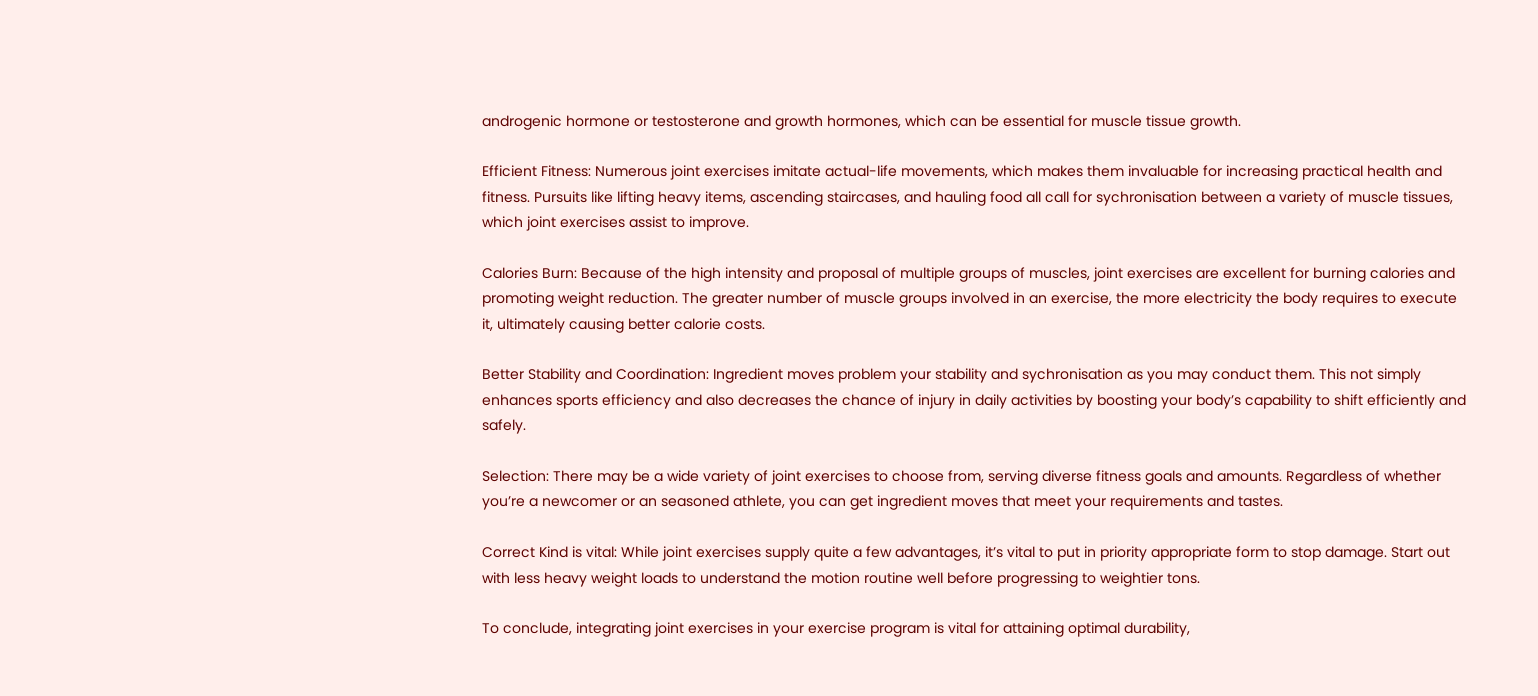androgenic hormone or testosterone and growth hormones, which can be essential for muscle tissue growth.

Efficient Fitness: Numerous joint exercises imitate actual-life movements, which makes them invaluable for increasing practical health and fitness. Pursuits like lifting heavy items, ascending staircases, and hauling food all call for sychronisation between a variety of muscle tissues, which joint exercises assist to improve.

Calories Burn: Because of the high intensity and proposal of multiple groups of muscles, joint exercises are excellent for burning calories and promoting weight reduction. The greater number of muscle groups involved in an exercise, the more electricity the body requires to execute it, ultimately causing better calorie costs.

Better Stability and Coordination: Ingredient moves problem your stability and sychronisation as you may conduct them. This not simply enhances sports efficiency and also decreases the chance of injury in daily activities by boosting your body’s capability to shift efficiently and safely.

Selection: There may be a wide variety of joint exercises to choose from, serving diverse fitness goals and amounts. Regardless of whether you’re a newcomer or an seasoned athlete, you can get ingredient moves that meet your requirements and tastes.

Correct Kind is vital: While joint exercises supply quite a few advantages, it’s vital to put in priority appropriate form to stop damage. Start out with less heavy weight loads to understand the motion routine well before progressing to weightier tons.

To conclude, integrating joint exercises in your exercise program is vital for attaining optimal durability,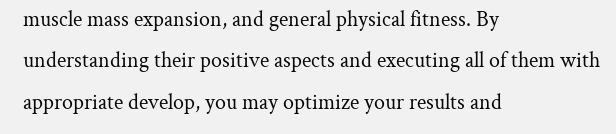muscle mass expansion, and general physical fitness. By understanding their positive aspects and executing all of them with appropriate develop, you may optimize your results and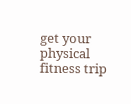get your physical fitness trip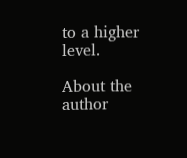to a higher level.

About the author